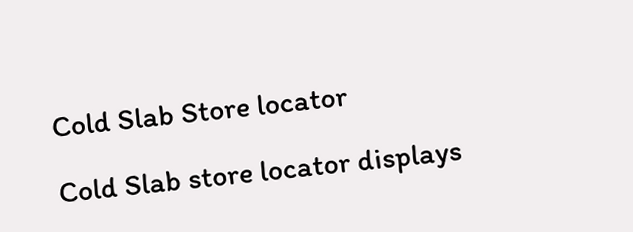Cold Slab Store locator

Cold Slab store locator displays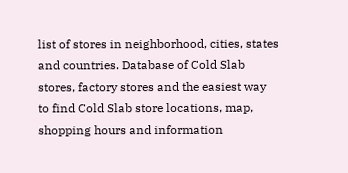list of stores in neighborhood, cities, states and countries. Database of Cold Slab stores, factory stores and the easiest way to find Cold Slab store locations, map, shopping hours and information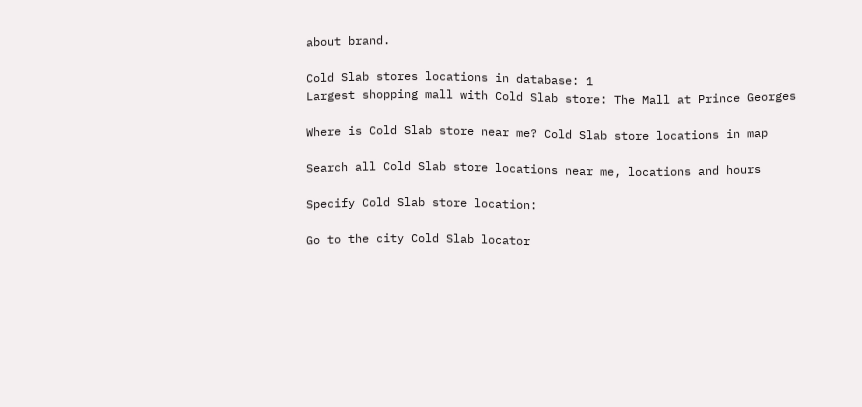about brand.

Cold Slab stores locations in database: 1
Largest shopping mall with Cold Slab store: The Mall at Prince Georges

Where is Cold Slab store near me? Cold Slab store locations in map

Search all Cold Slab store locations near me, locations and hours

Specify Cold Slab store location:

Go to the city Cold Slab locator